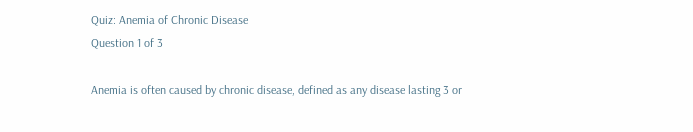Quiz: Anemia of Chronic Disease
Question 1 of 3

Anemia is often caused by chronic disease, defined as any disease lasting 3 or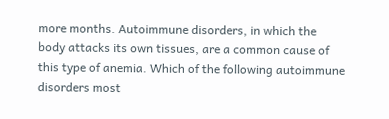more months. Autoimmune disorders, in which the body attacks its own tissues, are a common cause of this type of anemia. Which of the following autoimmune disorders most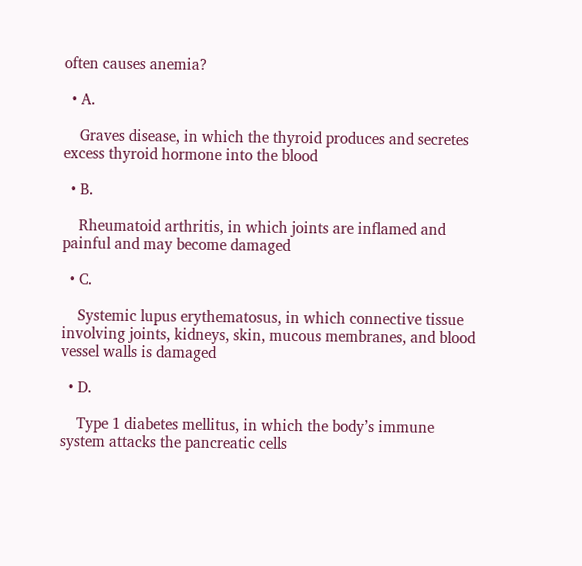often causes anemia?

  • A.

    Graves disease, in which the thyroid produces and secretes excess thyroid hormone into the blood

  • B.

    Rheumatoid arthritis, in which joints are inflamed and painful and may become damaged

  • C.

    Systemic lupus erythematosus, in which connective tissue involving joints, kidneys, skin, mucous membranes, and blood vessel walls is damaged

  • D.

    Type 1 diabetes mellitus, in which the body’s immune system attacks the pancreatic cells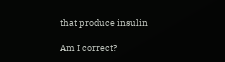that produce insulin

Am I correct?